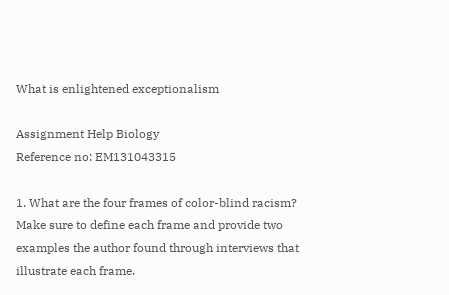What is enlightened exceptionalism

Assignment Help Biology
Reference no: EM131043315

1. What are the four frames of color-blind racism? Make sure to define each frame and provide two examples the author found through interviews that illustrate each frame.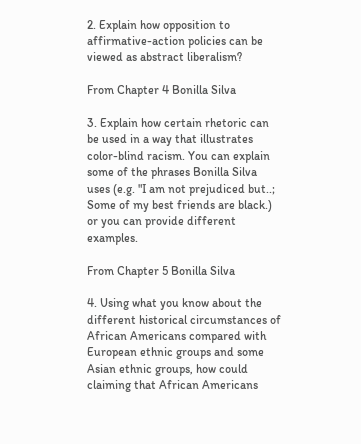2. Explain how opposition to affirmative-action policies can be viewed as abstract liberalism?

From Chapter 4 Bonilla Silva

3. Explain how certain rhetoric can be used in a way that illustrates color-blind racism. You can explain some of the phrases Bonilla Silva uses (e.g. "I am not prejudiced but..; Some of my best friends are black.) or you can provide different examples.

From Chapter 5 Bonilla Silva

4. Using what you know about the different historical circumstances of African Americans compared with European ethnic groups and some Asian ethnic groups, how could claiming that African Americans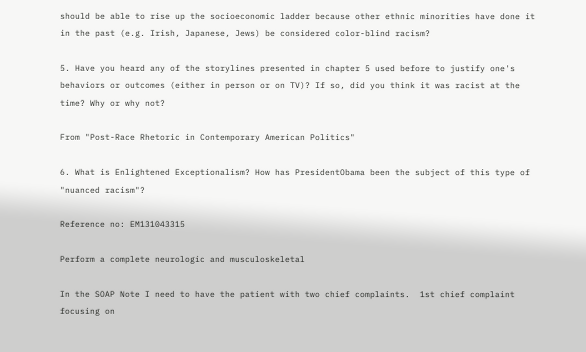should be able to rise up the socioeconomic ladder because other ethnic minorities have done it in the past (e.g. Irish, Japanese, Jews) be considered color-blind racism?

5. Have you heard any of the storylines presented in chapter 5 used before to justify one's behaviors or outcomes (either in person or on TV)? If so, did you think it was racist at the time? Why or why not?

From "Post-Race Rhetoric in Contemporary American Politics"

6. What is Enlightened Exceptionalism? How has PresidentObama been the subject of this type of "nuanced racism"?

Reference no: EM131043315

Perform a complete neurologic and musculoskeletal

In the SOAP Note I need to have the patient with two chief complaints.  1st chief complaint focusing on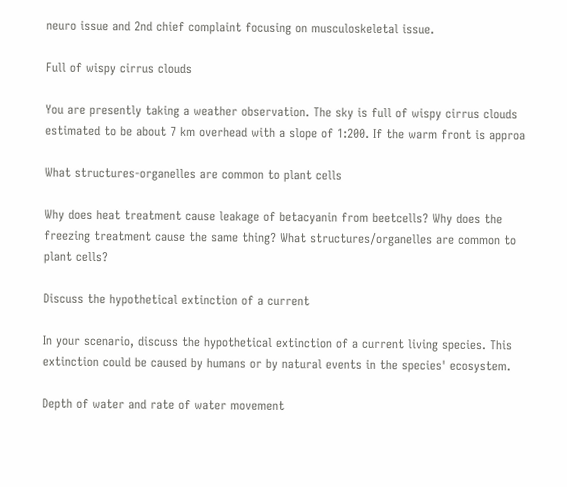neuro issue and 2nd chief complaint focusing on musculoskeletal issue.

Full of wispy cirrus clouds

You are presently taking a weather observation. The sky is full of wispy cirrus clouds estimated to be about 7 km overhead with a slope of 1:200. If the warm front is approa

What structures-organelles are common to plant cells

Why does heat treatment cause leakage of betacyanin from beetcells? Why does the freezing treatment cause the same thing? What structures/organelles are common to plant cells?

Discuss the hypothetical extinction of a current

In your scenario, discuss the hypothetical extinction of a current living species. This extinction could be caused by humans or by natural events in the species' ecosystem.

Depth of water and rate of water movement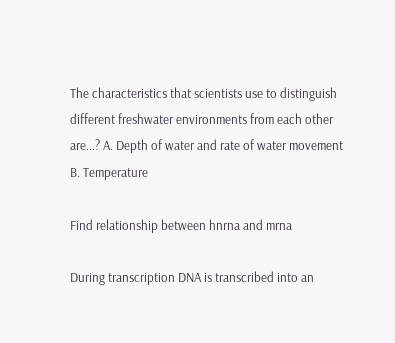The characteristics that scientists use to distinguish different freshwater environments from each other are...? A. Depth of water and rate of water movement B. Temperature

Find relationship between hnrna and mrna

During transcription DNA is transcribed into an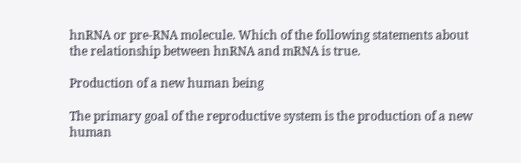hnRNA or pre-RNA molecule. Which of the following statements about the relationship between hnRNA and mRNA is true.

Production of a new human being

The primary goal of the reproductive system is the production of a new human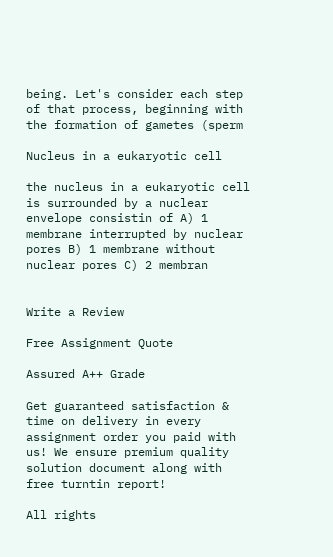being. Let's consider each step of that process, beginning with the formation of gametes (sperm

Nucleus in a eukaryotic cell

the nucleus in a eukaryotic cell is surrounded by a nuclear envelope consistin of A) 1 membrane interrupted by nuclear pores B) 1 membrane without nuclear pores C) 2 membran


Write a Review

Free Assignment Quote

Assured A++ Grade

Get guaranteed satisfaction & time on delivery in every assignment order you paid with us! We ensure premium quality solution document along with free turntin report!

All rights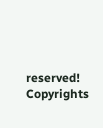reserved! Copyrights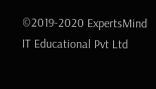©2019-2020 ExpertsMind IT Educational Pvt Ltd